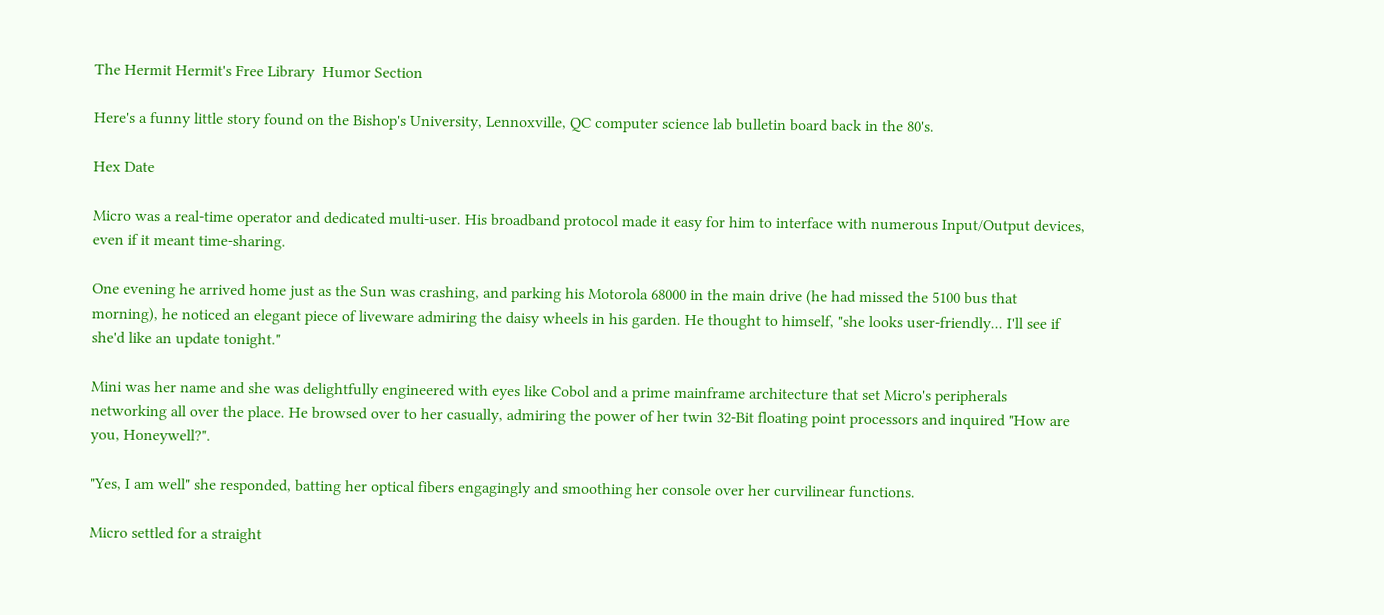The Hermit Hermit's Free Library  Humor Section

Here's a funny little story found on the Bishop's University, Lennoxville, QC computer science lab bulletin board back in the 80's.

Hex Date

Micro was a real-time operator and dedicated multi-user. His broadband protocol made it easy for him to interface with numerous Input/Output devices, even if it meant time-sharing.

One evening he arrived home just as the Sun was crashing, and parking his Motorola 68000 in the main drive (he had missed the 5100 bus that morning), he noticed an elegant piece of liveware admiring the daisy wheels in his garden. He thought to himself, "she looks user-friendly... I'll see if she'd like an update tonight."

Mini was her name and she was delightfully engineered with eyes like Cobol and a prime mainframe architecture that set Micro's peripherals networking all over the place. He browsed over to her casually, admiring the power of her twin 32-Bit floating point processors and inquired "How are you, Honeywell?".

"Yes, I am well" she responded, batting her optical fibers engagingly and smoothing her console over her curvilinear functions.

Micro settled for a straight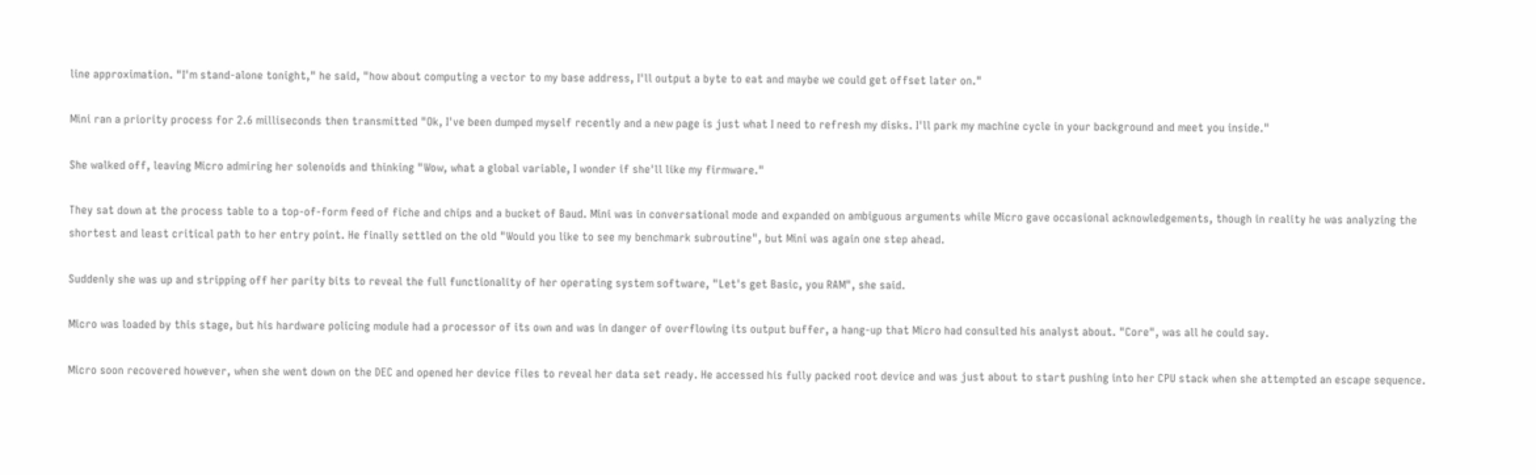line approximation. "I'm stand-alone tonight," he said, "how about computing a vector to my base address, I'll output a byte to eat and maybe we could get offset later on."

Mini ran a priority process for 2.6 milliseconds then transmitted "Ok, I've been dumped myself recently and a new page is just what I need to refresh my disks. I'll park my machine cycle in your background and meet you inside."

She walked off, leaving Micro admiring her solenoids and thinking "Wow, what a global variable, I wonder if she'll like my firmware."

They sat down at the process table to a top-of-form feed of fiche and chips and a bucket of Baud. Mini was in conversational mode and expanded on ambiguous arguments while Micro gave occasional acknowledgements, though in reality he was analyzing the shortest and least critical path to her entry point. He finally settled on the old "Would you like to see my benchmark subroutine", but Mini was again one step ahead.

Suddenly she was up and stripping off her parity bits to reveal the full functionality of her operating system software, "Let's get Basic, you RAM", she said.

Micro was loaded by this stage, but his hardware policing module had a processor of its own and was in danger of overflowing its output buffer, a hang-up that Micro had consulted his analyst about. "Core", was all he could say.

Micro soon recovered however, when she went down on the DEC and opened her device files to reveal her data set ready. He accessed his fully packed root device and was just about to start pushing into her CPU stack when she attempted an escape sequence.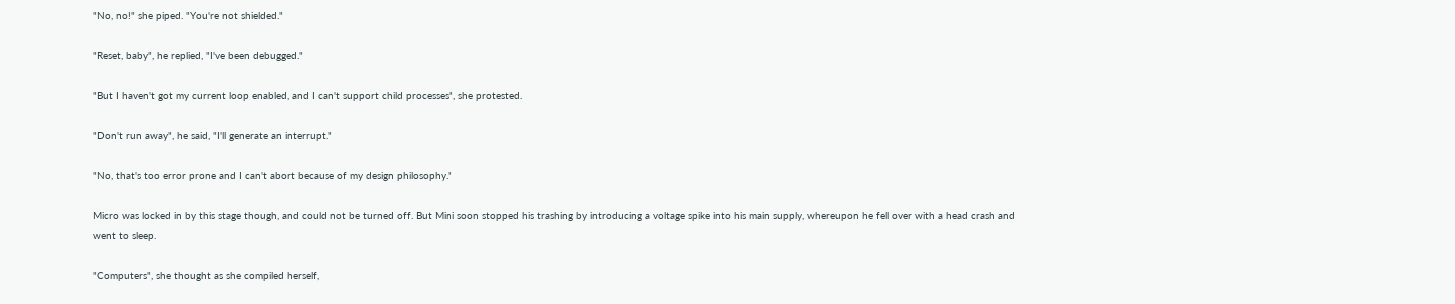"No, no!" she piped. "You're not shielded."

"Reset, baby", he replied, "I've been debugged."

"But I haven't got my current loop enabled, and I can't support child processes", she protested.

"Don't run away", he said, "I'll generate an interrupt."

"No, that's too error prone and I can't abort because of my design philosophy."

Micro was locked in by this stage though, and could not be turned off. But Mini soon stopped his trashing by introducing a voltage spike into his main supply, whereupon he fell over with a head crash and went to sleep.

"Computers", she thought as she compiled herself,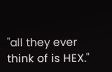"all they ever think of is HEX."